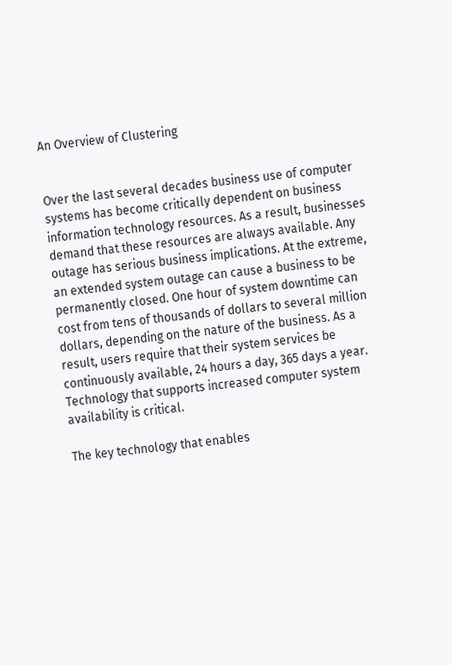An Overview of Clustering


Over the last several decades business use of computer systems has become critically dependent on business information technology resources. As a result, businesses demand that these resources are always available. Any outage has serious business implications. At the extreme, an extended system outage can cause a business to be permanently closed. One hour of system downtime can cost from tens of thousands of dollars to several million dollars, depending on the nature of the business. As a result, users require that their system services be continuously available, 24 hours a day, 365 days a year. Technology that supports increased computer system availability is critical.

The key technology that enables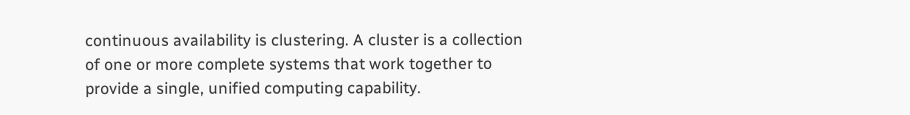continuous availability is clustering. A cluster is a collection of one or more complete systems that work together to provide a single, unified computing capability.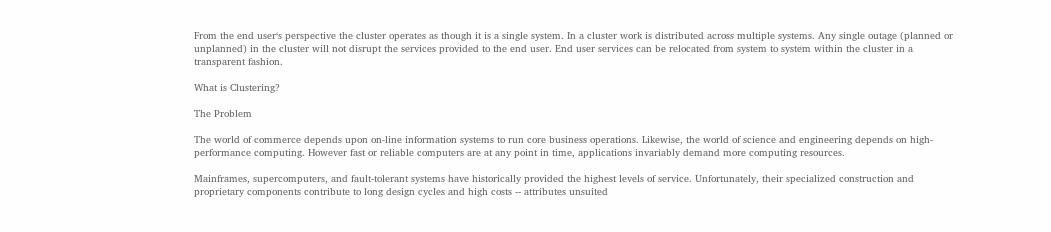From the end user‘s perspective the cluster operates as though it is a single system. In a cluster work is distributed across multiple systems. Any single outage (planned or unplanned) in the cluster will not disrupt the services provided to the end user. End user services can be relocated from system to system within the cluster in a transparent fashion.

What is Clustering?

The Problem

The world of commerce depends upon on-line information systems to run core business operations. Likewise, the world of science and engineering depends on high-performance computing. However fast or reliable computers are at any point in time, applications invariably demand more computing resources.

Mainframes, supercomputers, and fault-tolerant systems have historically provided the highest levels of service. Unfortunately, their specialized construction and proprietary components contribute to long design cycles and high costs -- attributes unsuited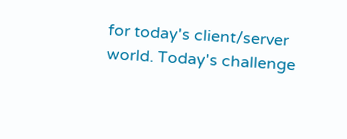for today's client/server world. Today's challenge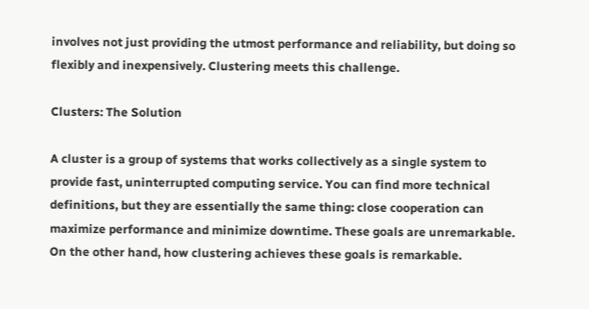involves not just providing the utmost performance and reliability, but doing so flexibly and inexpensively. Clustering meets this challenge.

Clusters: The Solution

A cluster is a group of systems that works collectively as a single system to provide fast, uninterrupted computing service. You can find more technical definitions, but they are essentially the same thing: close cooperation can maximize performance and minimize downtime. These goals are unremarkable. On the other hand, how clustering achieves these goals is remarkable.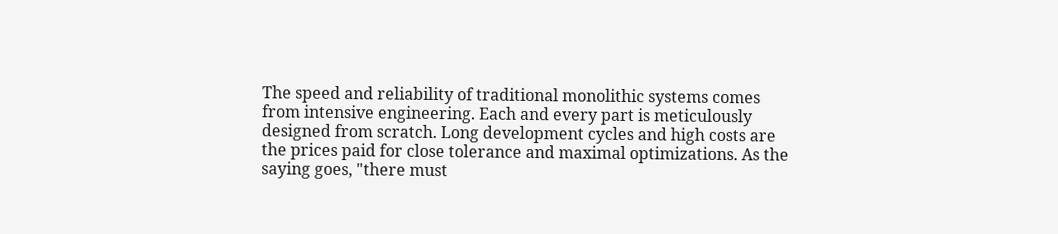The speed and reliability of traditional monolithic systems comes from intensive engineering. Each and every part is meticulously designed from scratch. Long development cycles and high costs are the prices paid for close tolerance and maximal optimizations. As the saying goes, "there must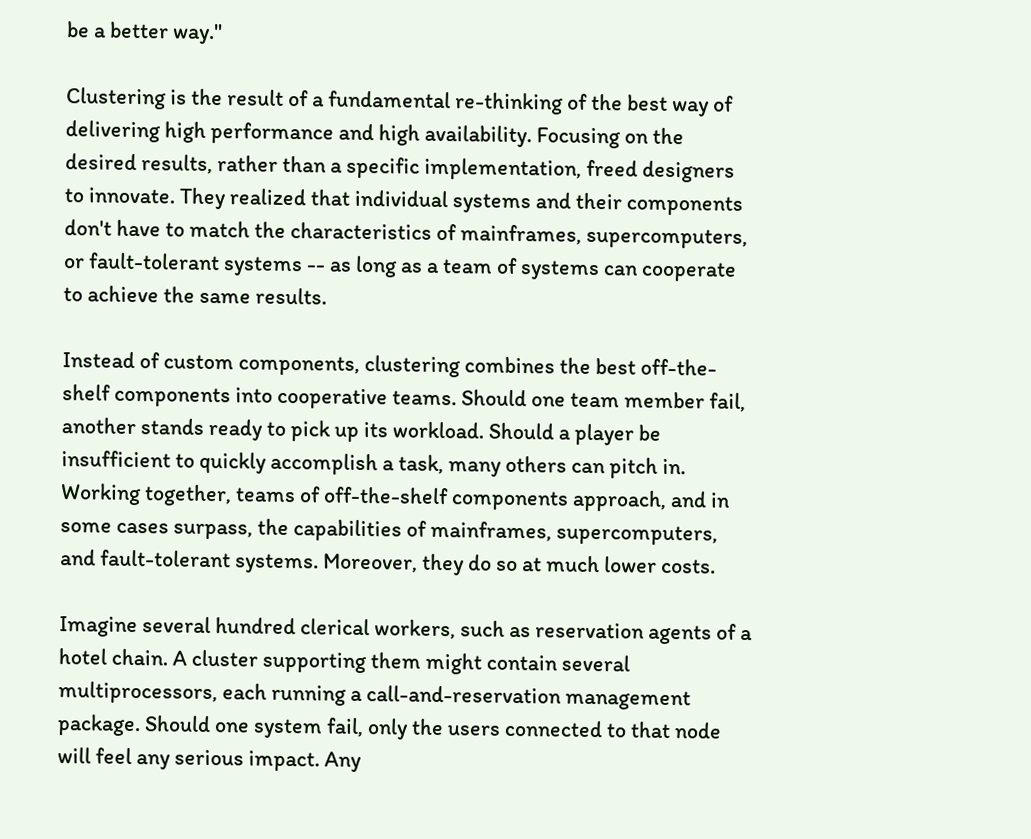be a better way."

Clustering is the result of a fundamental re-thinking of the best way of delivering high performance and high availability. Focusing on the desired results, rather than a specific implementation, freed designers to innovate. They realized that individual systems and their components don't have to match the characteristics of mainframes, supercomputers, or fault-tolerant systems -- as long as a team of systems can cooperate to achieve the same results.

Instead of custom components, clustering combines the best off-the-shelf components into cooperative teams. Should one team member fail, another stands ready to pick up its workload. Should a player be insufficient to quickly accomplish a task, many others can pitch in. Working together, teams of off-the-shelf components approach, and in some cases surpass, the capabilities of mainframes, supercomputers, and fault-tolerant systems. Moreover, they do so at much lower costs.

Imagine several hundred clerical workers, such as reservation agents of a hotel chain. A cluster supporting them might contain several multiprocessors, each running a call-and-reservation management package. Should one system fail, only the users connected to that node will feel any serious impact. Any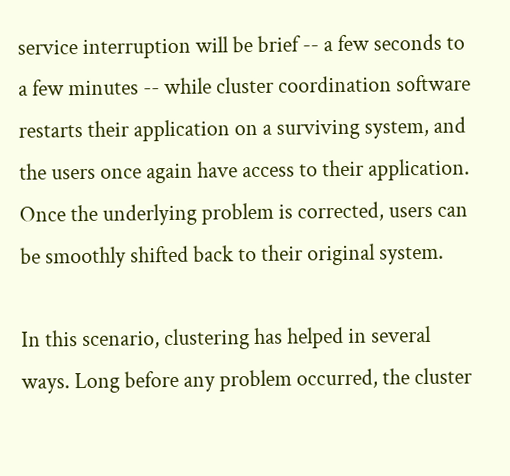service interruption will be brief -- a few seconds to a few minutes -- while cluster coordination software restarts their application on a surviving system, and the users once again have access to their application. Once the underlying problem is corrected, users can be smoothly shifted back to their original system.

In this scenario, clustering has helped in several ways. Long before any problem occurred, the cluster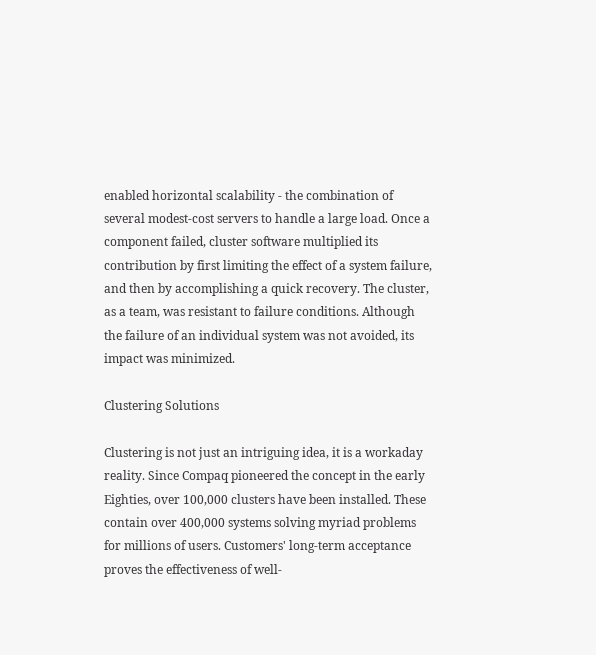enabled horizontal scalability - the combination of several modest-cost servers to handle a large load. Once a component failed, cluster software multiplied its contribution by first limiting the effect of a system failure, and then by accomplishing a quick recovery. The cluster, as a team, was resistant to failure conditions. Although the failure of an individual system was not avoided, its impact was minimized.

Clustering Solutions

Clustering is not just an intriguing idea, it is a workaday reality. Since Compaq pioneered the concept in the early Eighties, over 100,000 clusters have been installed. These contain over 400,000 systems solving myriad problems for millions of users. Customers' long-term acceptance proves the effectiveness of well-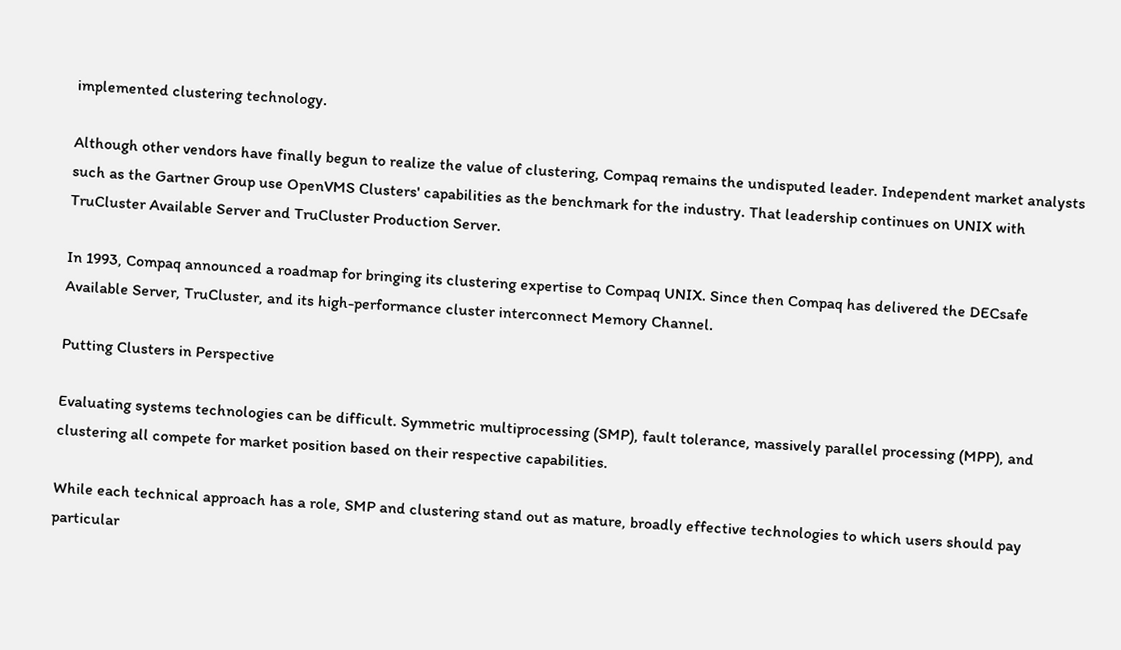implemented clustering technology.

Although other vendors have finally begun to realize the value of clustering, Compaq remains the undisputed leader. Independent market analysts such as the Gartner Group use OpenVMS Clusters' capabilities as the benchmark for the industry. That leadership continues on UNIX with TruCluster Available Server and TruCluster Production Server.

In 1993, Compaq announced a roadmap for bringing its clustering expertise to Compaq UNIX. Since then Compaq has delivered the DECsafe Available Server, TruCluster, and its high-performance cluster interconnect Memory Channel.

Putting Clusters in Perspective

Evaluating systems technologies can be difficult. Symmetric multiprocessing (SMP), fault tolerance, massively parallel processing (MPP), and clustering all compete for market position based on their respective capabilities.

While each technical approach has a role, SMP and clustering stand out as mature, broadly effective technologies to which users should pay particular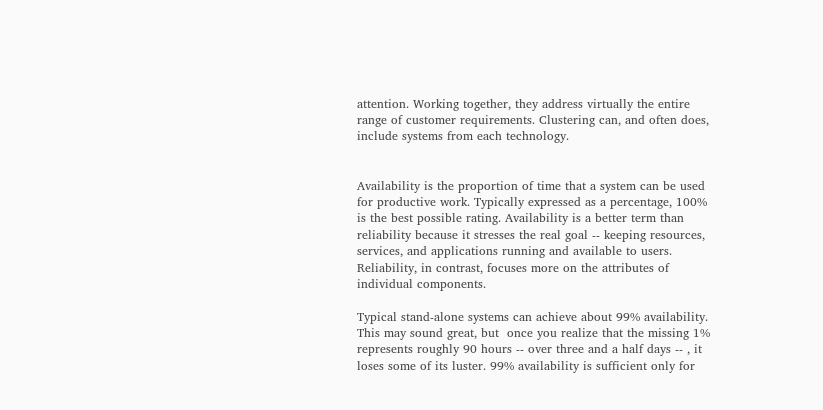attention. Working together, they address virtually the entire range of customer requirements. Clustering can, and often does, include systems from each technology.


Availability is the proportion of time that a system can be used for productive work. Typically expressed as a percentage, 100% is the best possible rating. Availability is a better term than reliability because it stresses the real goal -- keeping resources, services, and applications running and available to users. Reliability, in contrast, focuses more on the attributes of individual components.

Typical stand-alone systems can achieve about 99% availability. This may sound great, but  once you realize that the missing 1% represents roughly 90 hours -- over three and a half days -- , it loses some of its luster. 99% availability is sufficient only for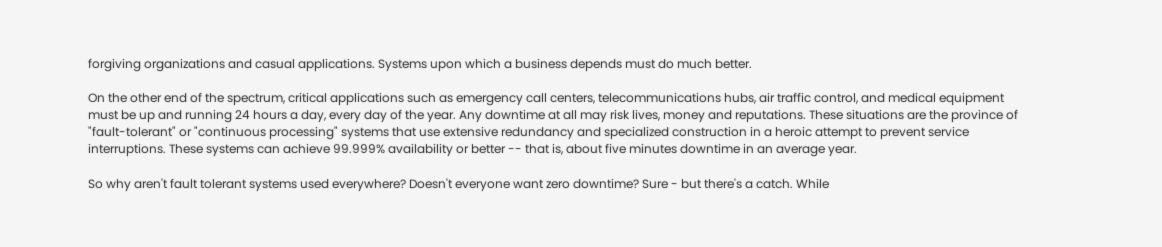forgiving organizations and casual applications. Systems upon which a business depends must do much better.

On the other end of the spectrum, critical applications such as emergency call centers, telecommunications hubs, air traffic control, and medical equipment must be up and running 24 hours a day, every day of the year. Any downtime at all may risk lives, money and reputations. These situations are the province of "fault-tolerant" or "continuous processing" systems that use extensive redundancy and specialized construction in a heroic attempt to prevent service interruptions. These systems can achieve 99.999% availability or better -- that is, about five minutes downtime in an average year.

So why aren't fault tolerant systems used everywhere? Doesn't everyone want zero downtime? Sure - but there's a catch. While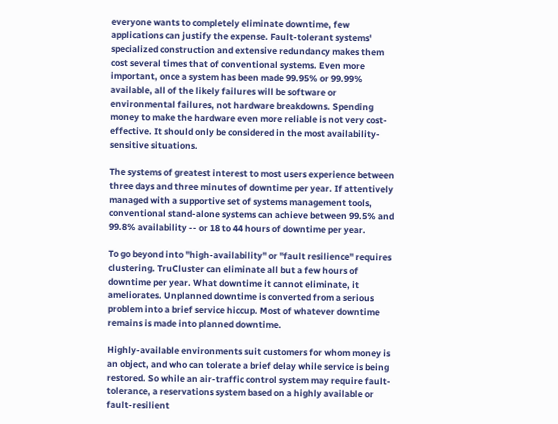everyone wants to completely eliminate downtime, few applications can justify the expense. Fault-tolerant systems' specialized construction and extensive redundancy makes them cost several times that of conventional systems. Even more important, once a system has been made 99.95% or 99.99% available, all of the likely failures will be software or environmental failures, not hardware breakdowns. Spending money to make the hardware even more reliable is not very cost-effective. It should only be considered in the most availability-sensitive situations.

The systems of greatest interest to most users experience between three days and three minutes of downtime per year. If attentively managed with a supportive set of systems management tools, conventional stand-alone systems can achieve between 99.5% and 99.8% availability -- or 18 to 44 hours of downtime per year.

To go beyond into "high-availability" or "fault resilience" requires clustering. TruCluster can eliminate all but a few hours of downtime per year. What downtime it cannot eliminate, it ameliorates. Unplanned downtime is converted from a serious problem into a brief service hiccup. Most of whatever downtime remains is made into planned downtime.

Highly-available environments suit customers for whom money is an object, and who can tolerate a brief delay while service is being restored. So while an air-traffic control system may require fault-tolerance, a reservations system based on a highly available or fault-resilient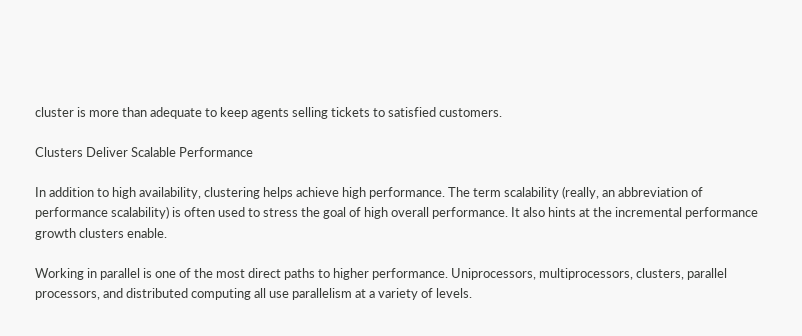cluster is more than adequate to keep agents selling tickets to satisfied customers.

Clusters Deliver Scalable Performance

In addition to high availability, clustering helps achieve high performance. The term scalability (really, an abbreviation of performance scalability) is often used to stress the goal of high overall performance. It also hints at the incremental performance growth clusters enable.

Working in parallel is one of the most direct paths to higher performance. Uniprocessors, multiprocessors, clusters, parallel processors, and distributed computing all use parallelism at a variety of levels.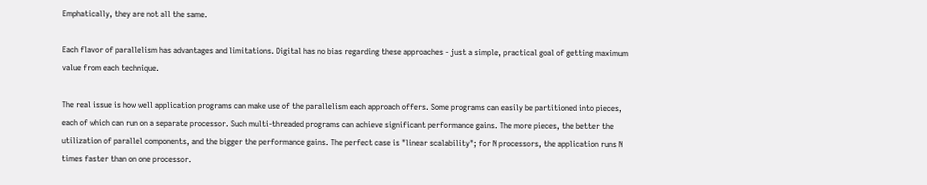Emphatically, they are not all the same.

Each flavor of parallelism has advantages and limitations. Digital has no bias regarding these approaches - just a simple, practical goal of getting maximum value from each technique.

The real issue is how well application programs can make use of the parallelism each approach offers. Some programs can easily be partitioned into pieces, each of which can run on a separate processor. Such multi-threaded programs can achieve significant performance gains. The more pieces, the better the utilization of parallel components, and the bigger the performance gains. The perfect case is "linear scalability"; for N processors, the application runs N times faster than on one processor.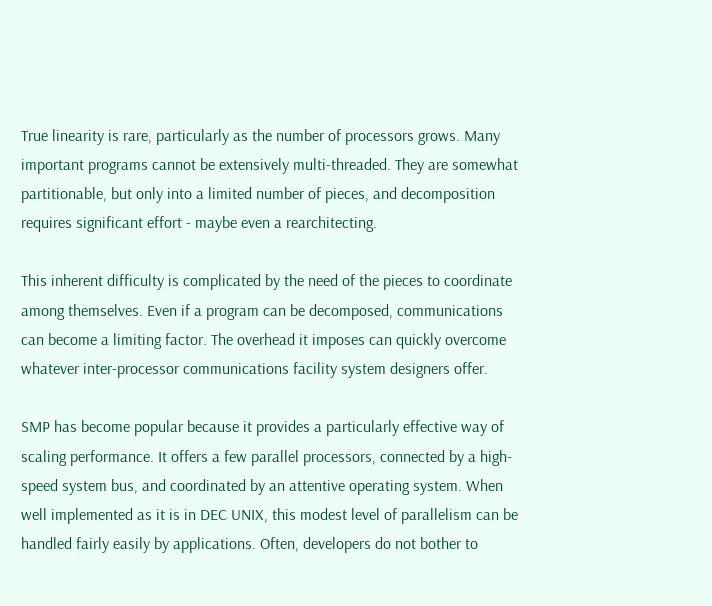True linearity is rare, particularly as the number of processors grows. Many important programs cannot be extensively multi-threaded. They are somewhat partitionable, but only into a limited number of pieces, and decomposition requires significant effort - maybe even a rearchitecting.

This inherent difficulty is complicated by the need of the pieces to coordinate among themselves. Even if a program can be decomposed, communications can become a limiting factor. The overhead it imposes can quickly overcome whatever inter-processor communications facility system designers offer.

SMP has become popular because it provides a particularly effective way of scaling performance. It offers a few parallel processors, connected by a high-speed system bus, and coordinated by an attentive operating system. When well implemented as it is in DEC UNIX, this modest level of parallelism can be handled fairly easily by applications. Often, developers do not bother to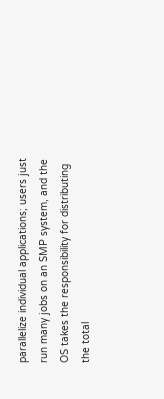parallelize individual applications; users just run many jobs on an SMP system, and the OS takes the responsibility for distributing the total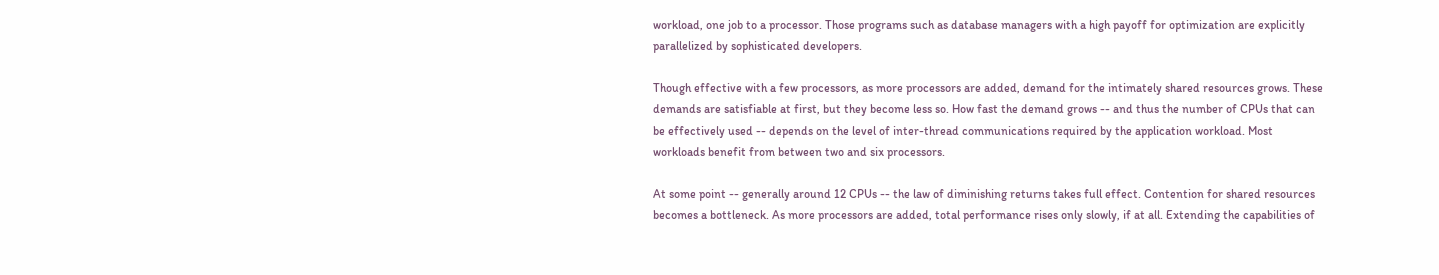workload, one job to a processor. Those programs such as database managers with a high payoff for optimization are explicitly parallelized by sophisticated developers.

Though effective with a few processors, as more processors are added, demand for the intimately shared resources grows. These demands are satisfiable at first, but they become less so. How fast the demand grows -- and thus the number of CPUs that can be effectively used -- depends on the level of inter-thread communications required by the application workload. Most workloads benefit from between two and six processors.

At some point -- generally around 12 CPUs -- the law of diminishing returns takes full effect. Contention for shared resources becomes a bottleneck. As more processors are added, total performance rises only slowly, if at all. Extending the capabilities of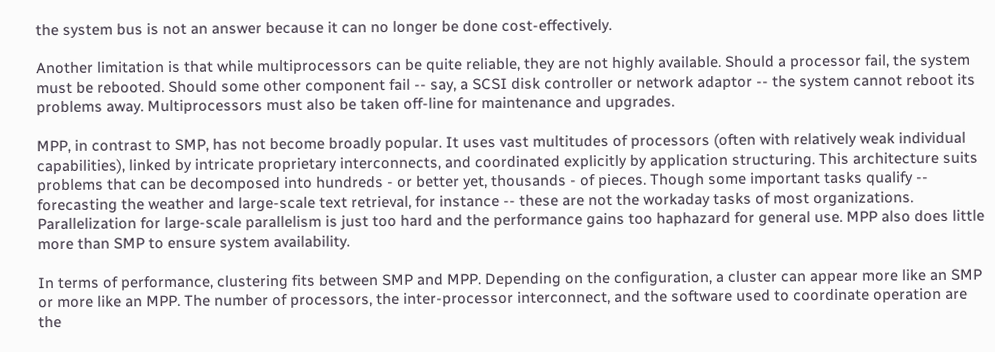the system bus is not an answer because it can no longer be done cost-effectively.

Another limitation is that while multiprocessors can be quite reliable, they are not highly available. Should a processor fail, the system must be rebooted. Should some other component fail -- say, a SCSI disk controller or network adaptor -- the system cannot reboot its problems away. Multiprocessors must also be taken off-line for maintenance and upgrades.

MPP, in contrast to SMP, has not become broadly popular. It uses vast multitudes of processors (often with relatively weak individual capabilities), linked by intricate proprietary interconnects, and coordinated explicitly by application structuring. This architecture suits problems that can be decomposed into hundreds - or better yet, thousands - of pieces. Though some important tasks qualify -- forecasting the weather and large-scale text retrieval, for instance -- these are not the workaday tasks of most organizations. Parallelization for large-scale parallelism is just too hard and the performance gains too haphazard for general use. MPP also does little more than SMP to ensure system availability.

In terms of performance, clustering fits between SMP and MPP. Depending on the configuration, a cluster can appear more like an SMP or more like an MPP. The number of processors, the inter-processor interconnect, and the software used to coordinate operation are the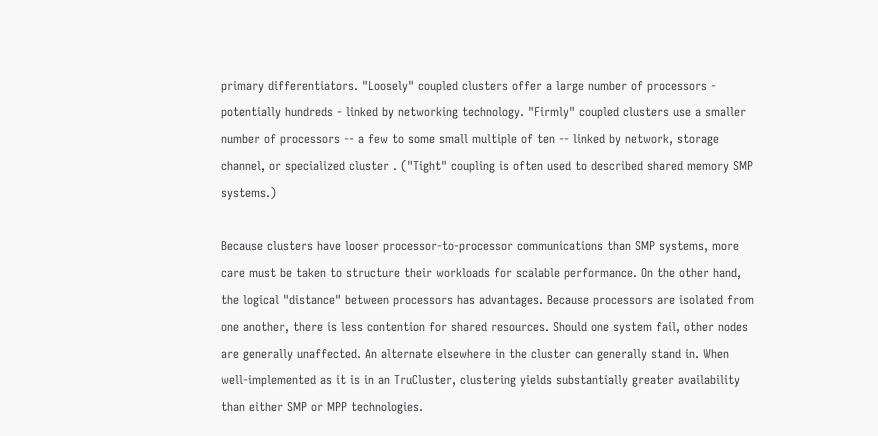primary differentiators. "Loosely" coupled clusters offer a large number of processors - potentially hundreds - linked by networking technology. "Firmly" coupled clusters use a smaller number of processors -- a few to some small multiple of ten -- linked by network, storage channel, or specialized cluster . ("Tight" coupling is often used to described shared memory SMP systems.)

Because clusters have looser processor-to-processor communications than SMP systems, more care must be taken to structure their workloads for scalable performance. On the other hand, the logical "distance" between processors has advantages. Because processors are isolated from one another, there is less contention for shared resources. Should one system fail, other nodes are generally unaffected. An alternate elsewhere in the cluster can generally stand in. When well-implemented as it is in an TruCluster, clustering yields substantially greater availability than either SMP or MPP technologies.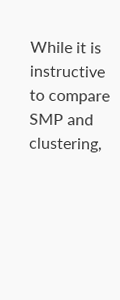While it is instructive to compare SMP and clustering,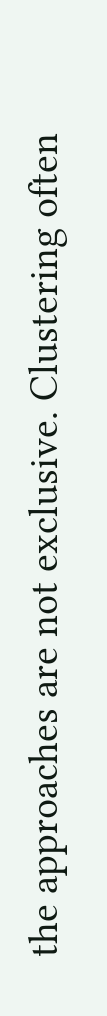the approaches are not exclusive. Clustering often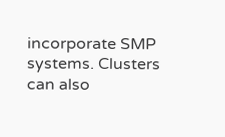incorporate SMP systems. Clusters can also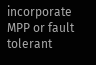incorporate MPP or fault tolerant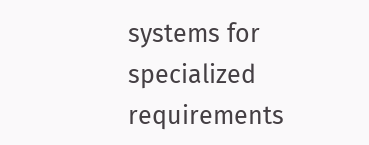systems for specialized requirements